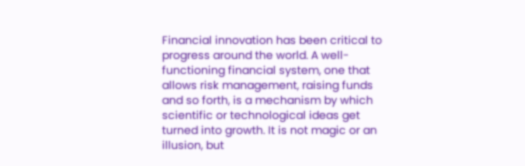Financial innovation has been critical to progress around the world. A well-functioning financial system, one that allows risk management, raising funds and so forth, is a mechanism by which scientific or technological ideas get turned into growth. It is not magic or an illusion, but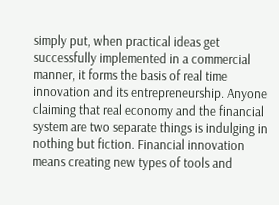simply put, when practical ideas get successfully implemented in a commercial manner, it forms the basis of real time innovation and its entrepreneurship. Anyone claiming that real economy and the financial system are two separate things is indulging in nothing but fiction. Financial innovation means creating new types of tools and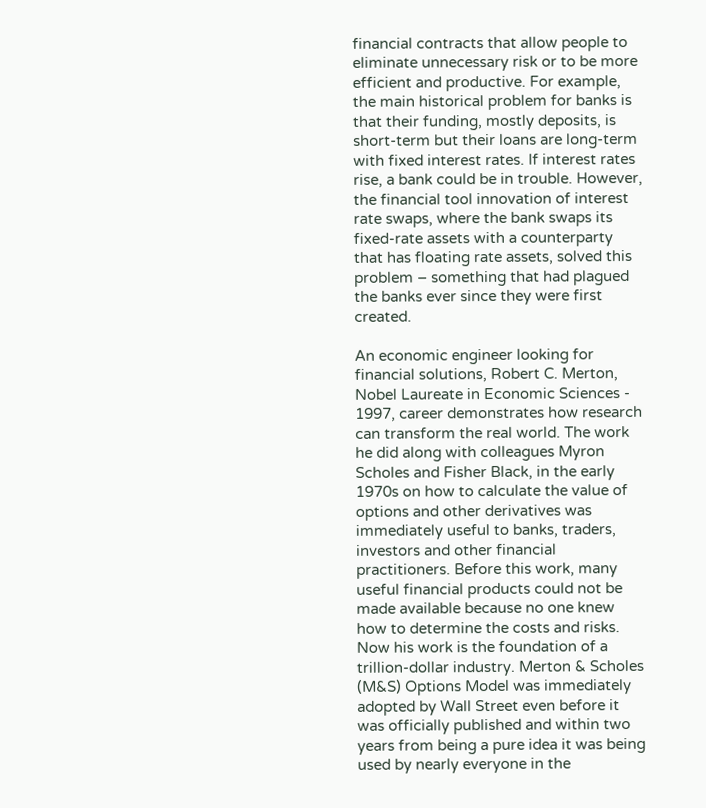financial contracts that allow people to eliminate unnecessary risk or to be more efficient and productive. For example, the main historical problem for banks is that their funding, mostly deposits, is short-term but their loans are long-term with fixed interest rates. If interest rates rise, a bank could be in trouble. However, the financial tool innovation of interest rate swaps, where the bank swaps its fixed-rate assets with a counterparty that has floating rate assets, solved this problem – something that had plagued the banks ever since they were first created.

An economic engineer looking for financial solutions, Robert C. Merton, Nobel Laureate in Economic Sciences - 1997, career demonstrates how research can transform the real world. The work he did along with colleagues Myron Scholes and Fisher Black, in the early 1970s on how to calculate the value of options and other derivatives was immediately useful to banks, traders, investors and other financial practitioners. Before this work, many useful financial products could not be made available because no one knew how to determine the costs and risks. Now his work is the foundation of a trillion-dollar industry. Merton & Scholes (M&S) Options Model was immediately adopted by Wall Street even before it was officially published and within two years from being a pure idea it was being used by nearly everyone in the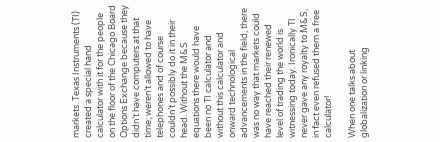markets. Texas Instruments (TI) created a special hand calculator with it for the people on the floor of the Chicago Board Options Exchange because they didn’t have computers at that time; weren’t allowed to have telephones and of course couldn’t possibly do it in their head. Without the M&S equations there would have been no TI calculator and without this calculator and onward technological advancements in the field, there was no way that markets could have reached their renewed level of trading the world is witnessing today. Ironically TI never gave any royalty to M&S, in fact even refused them a free calculator!

When one talks about globalization or linking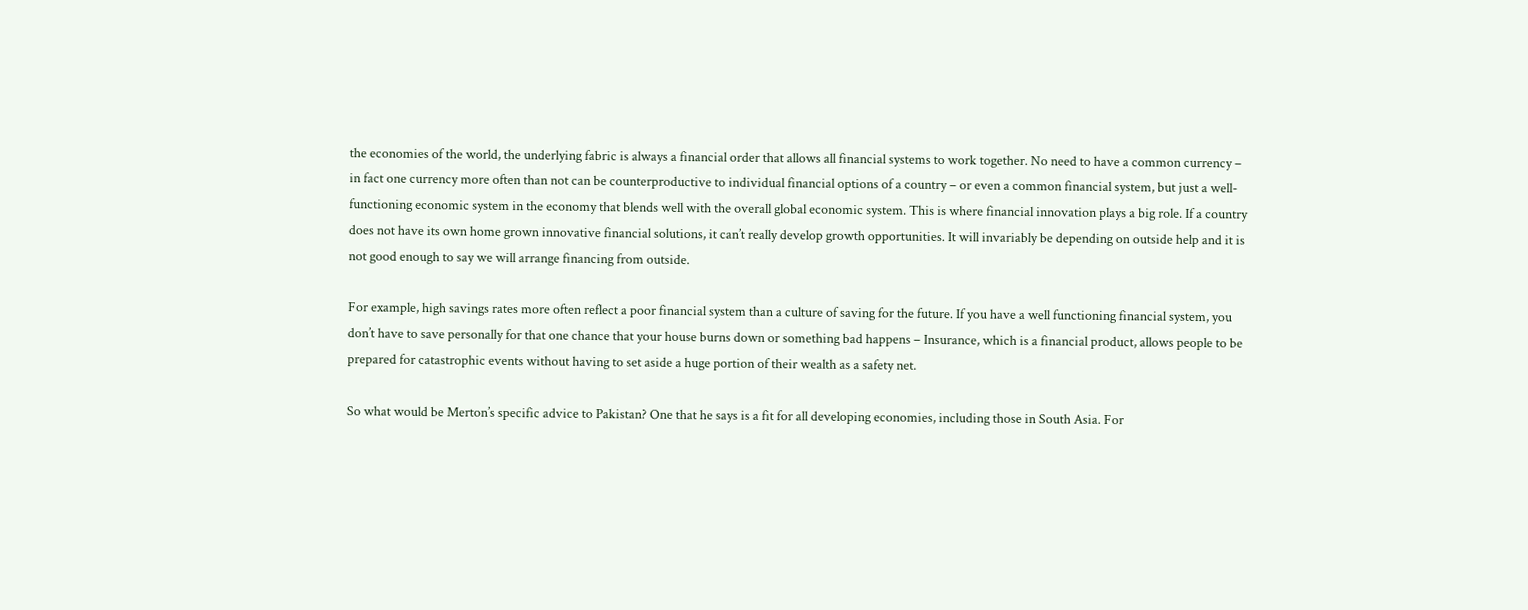the economies of the world, the underlying fabric is always a financial order that allows all financial systems to work together. No need to have a common currency – in fact one currency more often than not can be counterproductive to individual financial options of a country – or even a common financial system, but just a well-functioning economic system in the economy that blends well with the overall global economic system. This is where financial innovation plays a big role. If a country does not have its own home grown innovative financial solutions, it can’t really develop growth opportunities. It will invariably be depending on outside help and it is not good enough to say we will arrange financing from outside.

For example, high savings rates more often reflect a poor financial system than a culture of saving for the future. If you have a well functioning financial system, you don’t have to save personally for that one chance that your house burns down or something bad happens – Insurance, which is a financial product, allows people to be prepared for catastrophic events without having to set aside a huge portion of their wealth as a safety net.

So what would be Merton’s specific advice to Pakistan? One that he says is a fit for all developing economies, including those in South Asia. For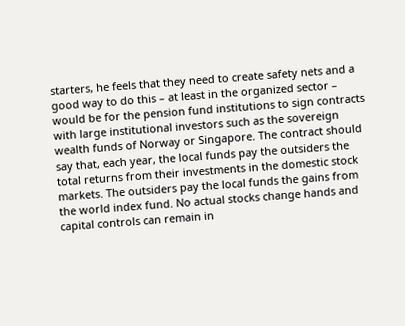starters, he feels that they need to create safety nets and a good way to do this – at least in the organized sector – would be for the pension fund institutions to sign contracts with large institutional investors such as the sovereign wealth funds of Norway or Singapore. The contract should say that, each year, the local funds pay the outsiders the total returns from their investments in the domestic stock markets. The outsiders pay the local funds the gains from the world index fund. No actual stocks change hands and capital controls can remain in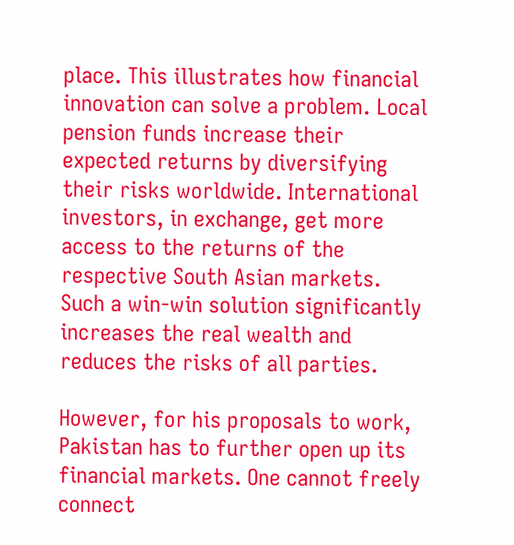place. This illustrates how financial innovation can solve a problem. Local pension funds increase their expected returns by diversifying their risks worldwide. International investors, in exchange, get more access to the returns of the respective South Asian markets. Such a win-win solution significantly increases the real wealth and reduces the risks of all parties.

However, for his proposals to work, Pakistan has to further open up its financial markets. One cannot freely connect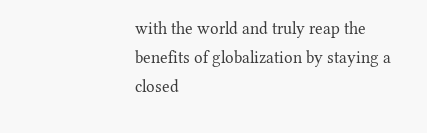with the world and truly reap the benefits of globalization by staying a closed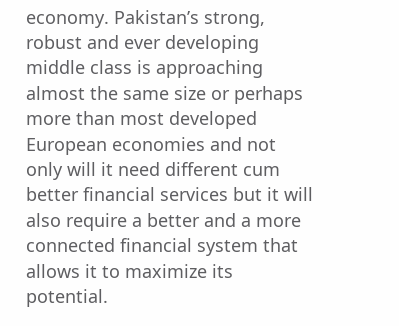economy. Pakistan’s strong, robust and ever developing middle class is approaching almost the same size or perhaps more than most developed European economies and not only will it need different cum better financial services but it will also require a better and a more connected financial system that allows it to maximize its potential.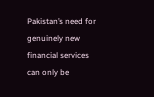Pakistan’s need for genuinely new financial services can only be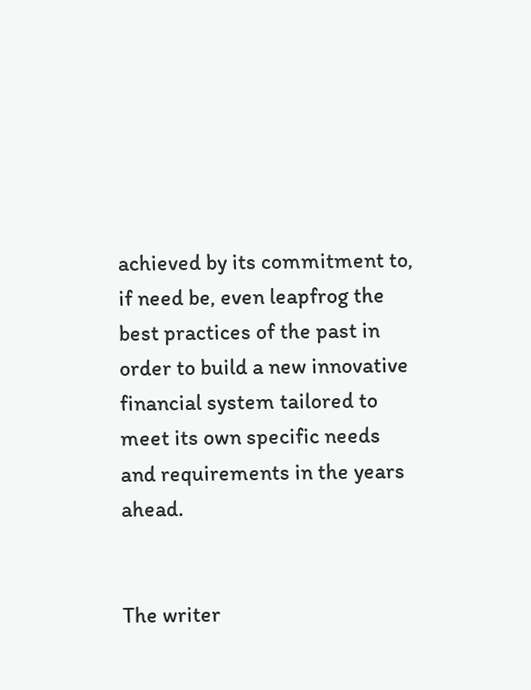achieved by its commitment to, if need be, even leapfrog the best practices of the past in order to build a new innovative financial system tailored to meet its own specific needs and requirements in the years ahead.


The writer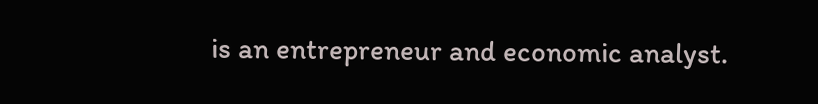is an entrepreneur and economic analyst.